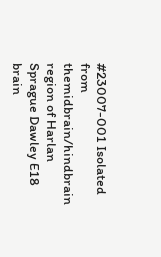#23007-001 Isolated from themidbrain/hindbrain region of Harlan Sprague Dawley E18 brain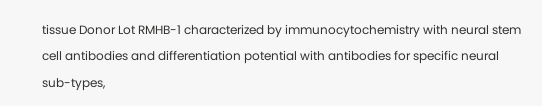tissue Donor Lot RMHB-1 characterized by immunocytochemistry with neural stem cell antibodies and differentiation potential with antibodies for specific neural sub-types,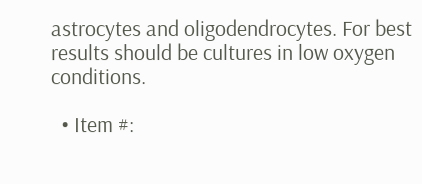astrocytes and oligodendrocytes. For best results should be cultures in low oxygen conditions.

  • Item #: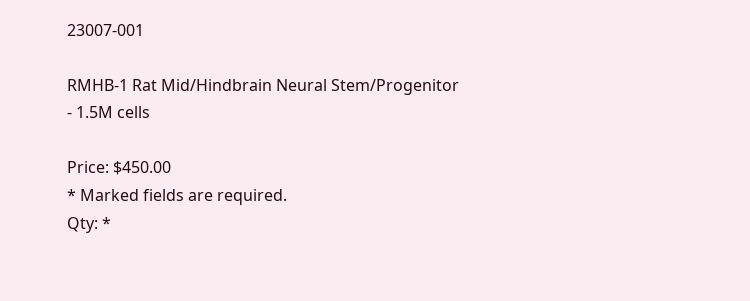23007-001

RMHB-1 Rat Mid/Hindbrain Neural Stem/Progenitor - 1.5M cells

Price: $450.00
* Marked fields are required.
Qty: *